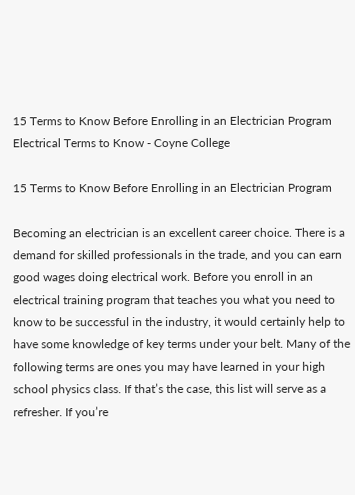15 Terms to Know Before Enrolling in an Electrician Program
Electrical Terms to Know - Coyne College

15 Terms to Know Before Enrolling in an Electrician Program

Becoming an electrician is an excellent career choice. There is a demand for skilled professionals in the trade, and you can earn good wages doing electrical work. Before you enroll in an electrical training program that teaches you what you need to know to be successful in the industry, it would certainly help to have some knowledge of key terms under your belt. Many of the following terms are ones you may have learned in your high school physics class. If that’s the case, this list will serve as a refresher. If you’re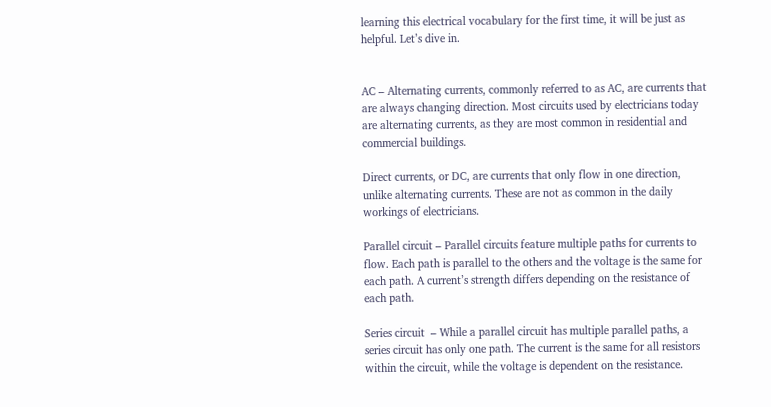learning this electrical vocabulary for the first time, it will be just as helpful. Let’s dive in.


AC – Alternating currents, commonly referred to as AC, are currents that are always changing direction. Most circuits used by electricians today are alternating currents, as they are most common in residential and commercial buildings.

Direct currents, or DC, are currents that only flow in one direction, unlike alternating currents. These are not as common in the daily workings of electricians.

Parallel circuit – Parallel circuits feature multiple paths for currents to flow. Each path is parallel to the others and the voltage is the same for each path. A current’s strength differs depending on the resistance of each path.

Series circuit  – While a parallel circuit has multiple parallel paths, a series circuit has only one path. The current is the same for all resistors within the circuit, while the voltage is dependent on the resistance.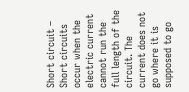Short circuit – Short circuits occur when the electric current cannot run the full length of the circuit. The current does not go where it is supposed to go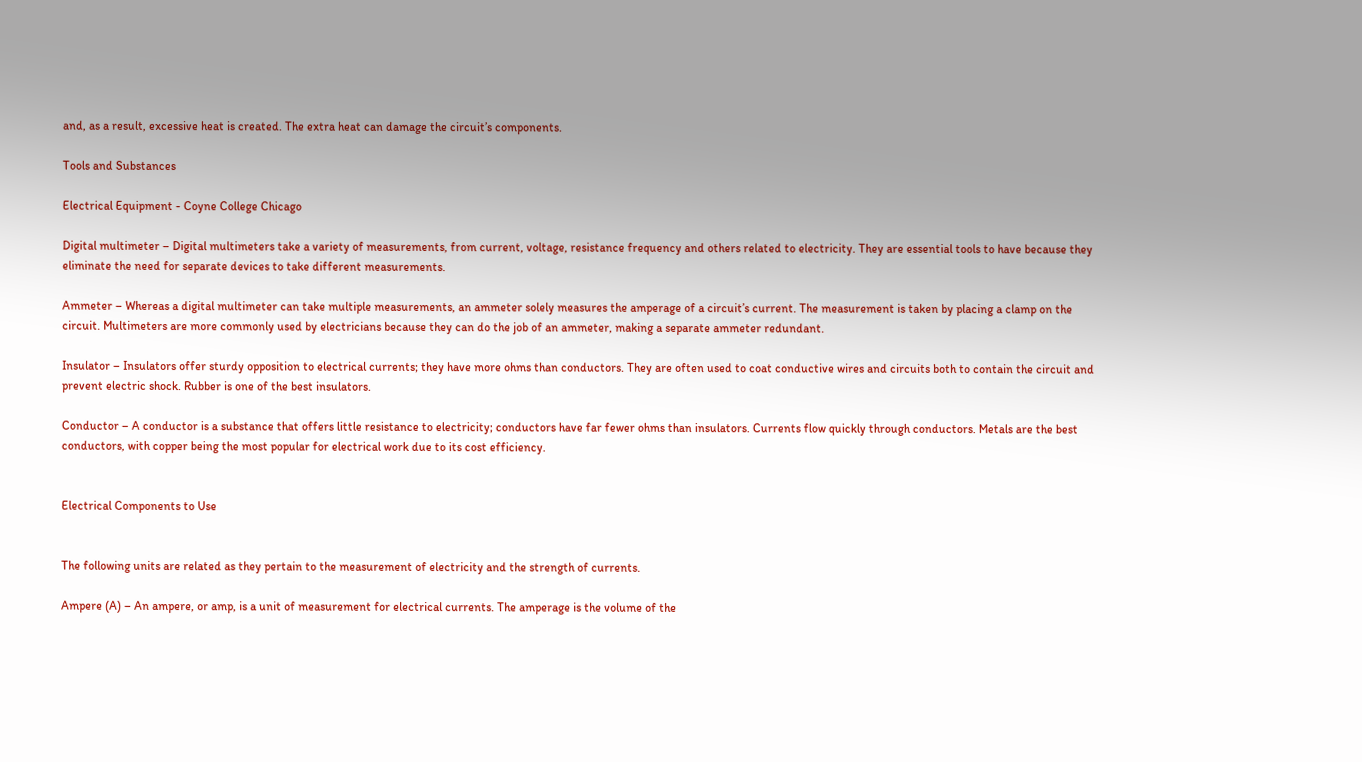and, as a result, excessive heat is created. The extra heat can damage the circuit’s components.

Tools and Substances

Electrical Equipment - Coyne College Chicago

Digital multimeter – Digital multimeters take a variety of measurements, from current, voltage, resistance frequency and others related to electricity. They are essential tools to have because they eliminate the need for separate devices to take different measurements.

Ammeter – Whereas a digital multimeter can take multiple measurements, an ammeter solely measures the amperage of a circuit’s current. The measurement is taken by placing a clamp on the circuit. Multimeters are more commonly used by electricians because they can do the job of an ammeter, making a separate ammeter redundant.

Insulator – Insulators offer sturdy opposition to electrical currents; they have more ohms than conductors. They are often used to coat conductive wires and circuits both to contain the circuit and prevent electric shock. Rubber is one of the best insulators.

Conductor – A conductor is a substance that offers little resistance to electricity; conductors have far fewer ohms than insulators. Currents flow quickly through conductors. Metals are the best conductors, with copper being the most popular for electrical work due to its cost efficiency.


Electrical Components to Use


The following units are related as they pertain to the measurement of electricity and the strength of currents.

Ampere (A) – An ampere, or amp, is a unit of measurement for electrical currents. The amperage is the volume of the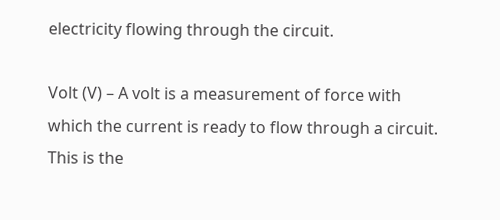electricity flowing through the circuit.

Volt (V) – A volt is a measurement of force with which the current is ready to flow through a circuit. This is the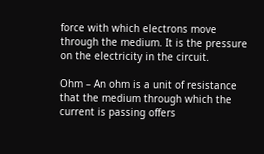force with which electrons move through the medium. It is the pressure on the electricity in the circuit.

Ohm – An ohm is a unit of resistance that the medium through which the current is passing offers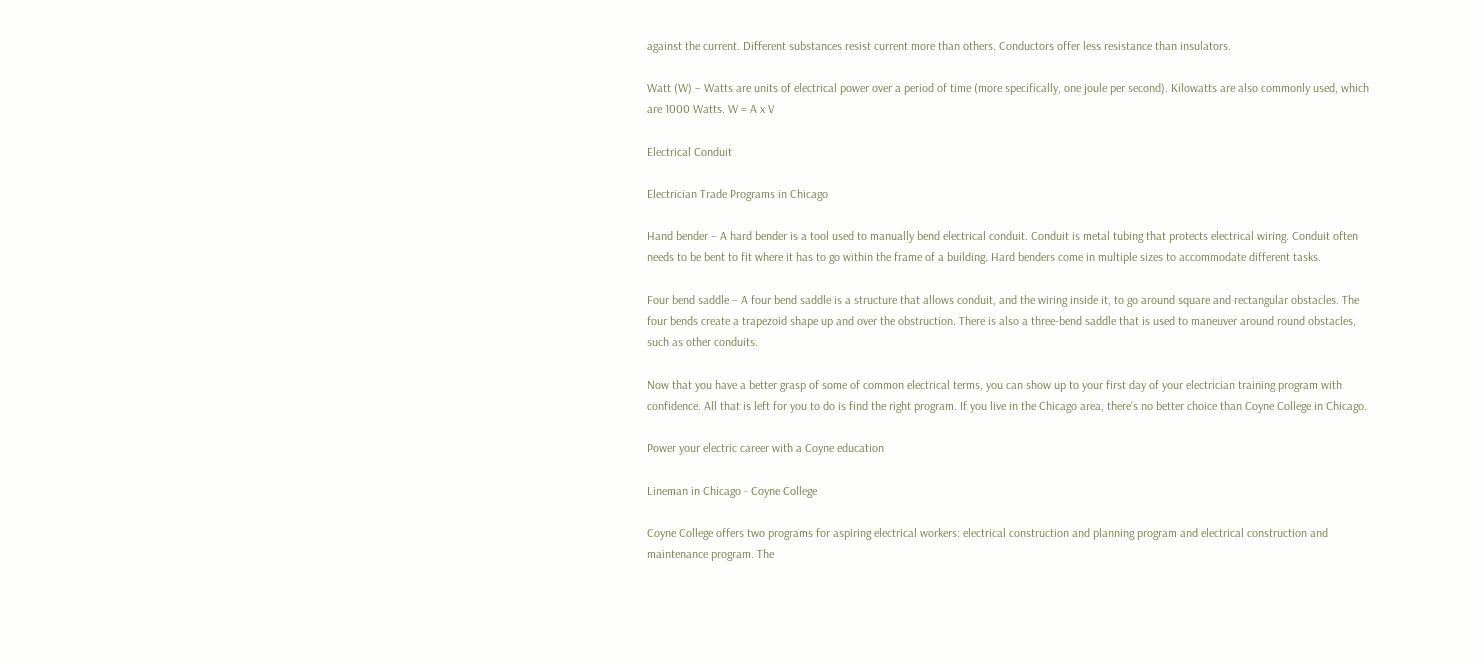against the current. Different substances resist current more than others. Conductors offer less resistance than insulators.

Watt (W) – Watts are units of electrical power over a period of time (more specifically, one joule per second). Kilowatts are also commonly used, which are 1000 Watts. W = A x V

Electrical Conduit

Electrician Trade Programs in Chicago

Hand bender – A hard bender is a tool used to manually bend electrical conduit. Conduit is metal tubing that protects electrical wiring. Conduit often needs to be bent to fit where it has to go within the frame of a building. Hard benders come in multiple sizes to accommodate different tasks.

Four bend saddle – A four bend saddle is a structure that allows conduit, and the wiring inside it, to go around square and rectangular obstacles. The four bends create a trapezoid shape up and over the obstruction. There is also a three-bend saddle that is used to maneuver around round obstacles, such as other conduits.

Now that you have a better grasp of some of common electrical terms, you can show up to your first day of your electrician training program with confidence. All that is left for you to do is find the right program. If you live in the Chicago area, there’s no better choice than Coyne College in Chicago.

Power your electric career with a Coyne education

Lineman in Chicago - Coyne College

Coyne College offers two programs for aspiring electrical workers: electrical construction and planning program and electrical construction and maintenance program. The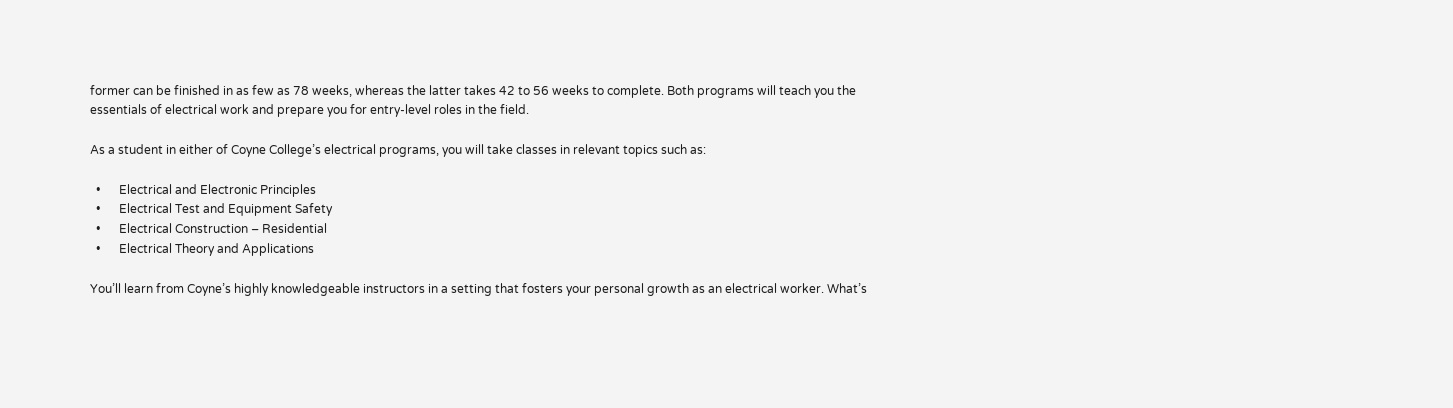former can be finished in as few as 78 weeks, whereas the latter takes 42 to 56 weeks to complete. Both programs will teach you the essentials of electrical work and prepare you for entry-level roles in the field.

As a student in either of Coyne College’s electrical programs, you will take classes in relevant topics such as:

  •      Electrical and Electronic Principles
  •      Electrical Test and Equipment Safety
  •      Electrical Construction – Residential
  •      Electrical Theory and Applications

You’ll learn from Coyne’s highly knowledgeable instructors in a setting that fosters your personal growth as an electrical worker. What’s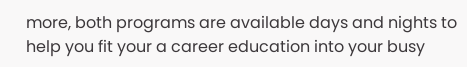more, both programs are available days and nights to help you fit your a career education into your busy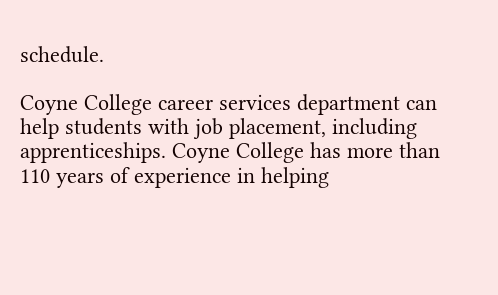schedule.

Coyne College career services department can help students with job placement, including apprenticeships. Coyne College has more than 110 years of experience in helping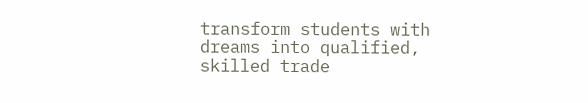transform students with dreams into qualified, skilled trade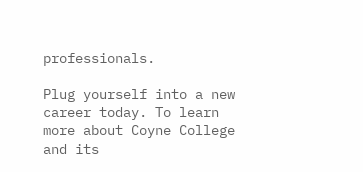professionals.

Plug yourself into a new career today. To learn more about Coyne College and its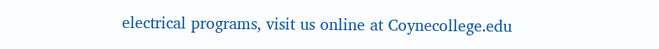electrical programs, visit us online at Coynecollege.edu